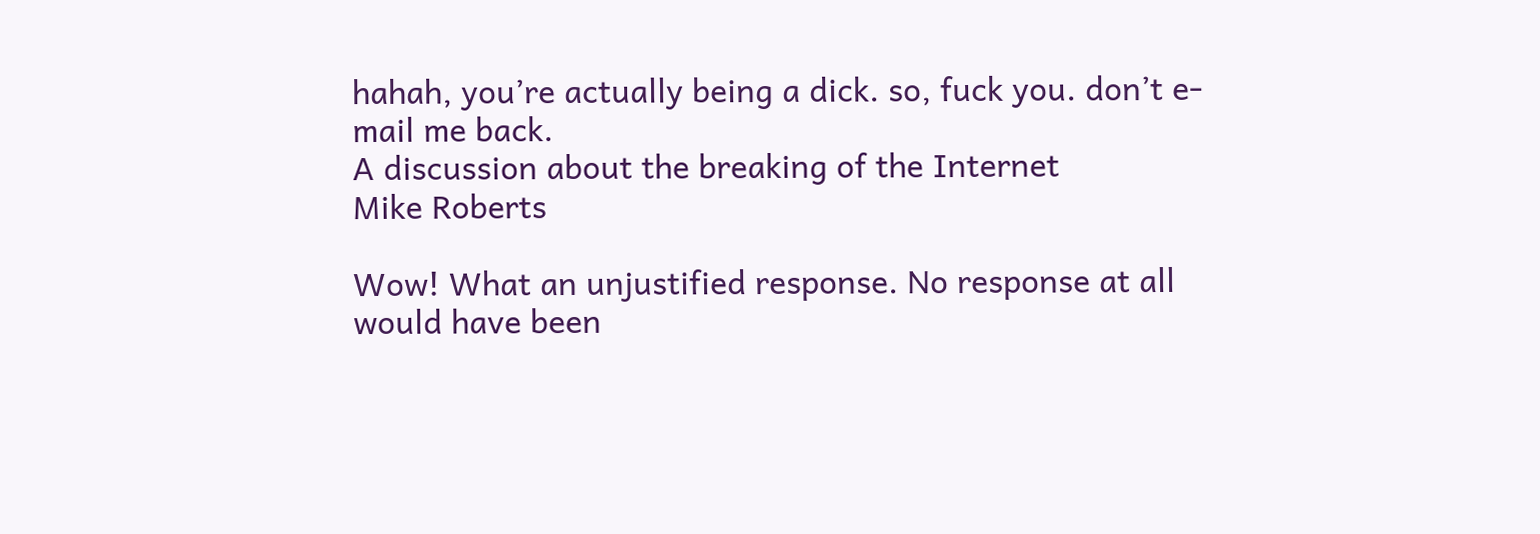hahah, you’re actually being a dick. so, fuck you. don’t e-mail me back.
A discussion about the breaking of the Internet
Mike Roberts

Wow! What an unjustified response. No response at all would have been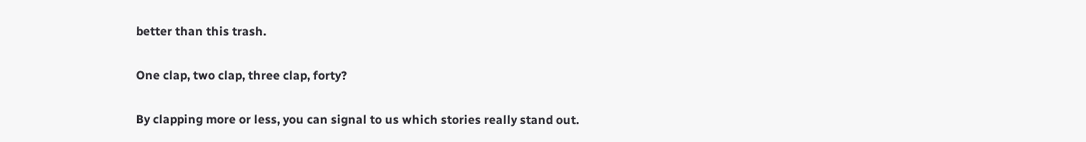better than this trash.

One clap, two clap, three clap, forty?

By clapping more or less, you can signal to us which stories really stand out.